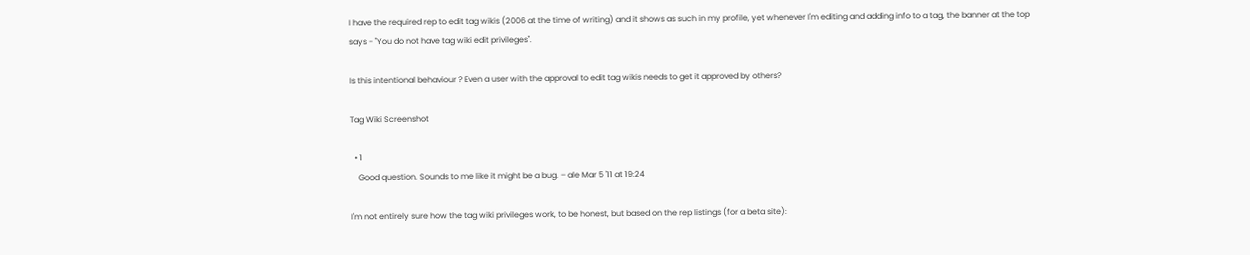I have the required rep to edit tag wikis (2006 at the time of writing) and it shows as such in my profile, yet whenever I'm editing and adding info to a tag, the banner at the top says - "You do not have tag wiki edit privileges".

Is this intentional behaviour ? Even a user with the approval to edit tag wikis needs to get it approved by others?

Tag Wiki Screenshot

  • 1
    Good question. Sounds to me like it might be a bug. – ale Mar 5 '11 at 19:24

I'm not entirely sure how the tag wiki privileges work, to be honest, but based on the rep listings (for a beta site):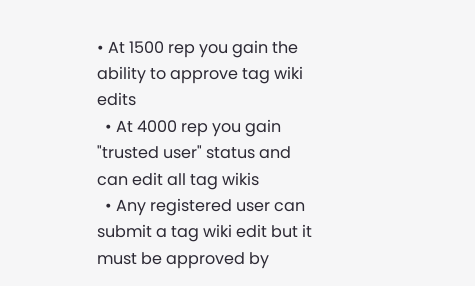• At 1500 rep you gain the ability to approve tag wiki edits
  • At 4000 rep you gain "trusted user" status and can edit all tag wikis
  • Any registered user can submit a tag wiki edit but it must be approved by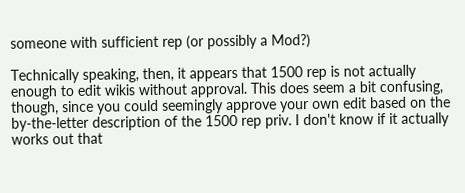someone with sufficient rep (or possibly a Mod?)

Technically speaking, then, it appears that 1500 rep is not actually enough to edit wikis without approval. This does seem a bit confusing, though, since you could seemingly approve your own edit based on the by-the-letter description of the 1500 rep priv. I don't know if it actually works out that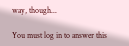way, though...

You must log in to answer this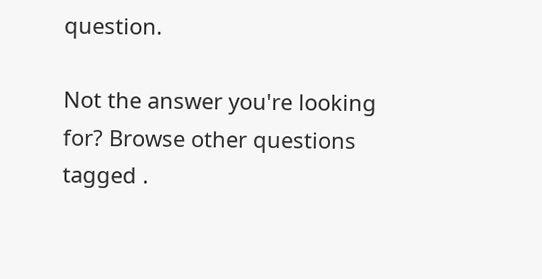question.

Not the answer you're looking for? Browse other questions tagged .